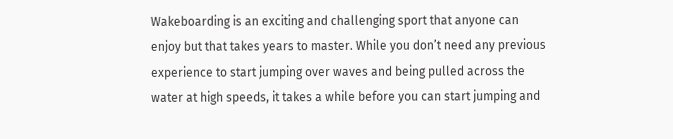Wakeboarding is an exciting and challenging sport that anyone can enjoy but that takes years to master. While you don’t need any previous experience to start jumping over waves and being pulled across the water at high speeds, it takes a while before you can start jumping and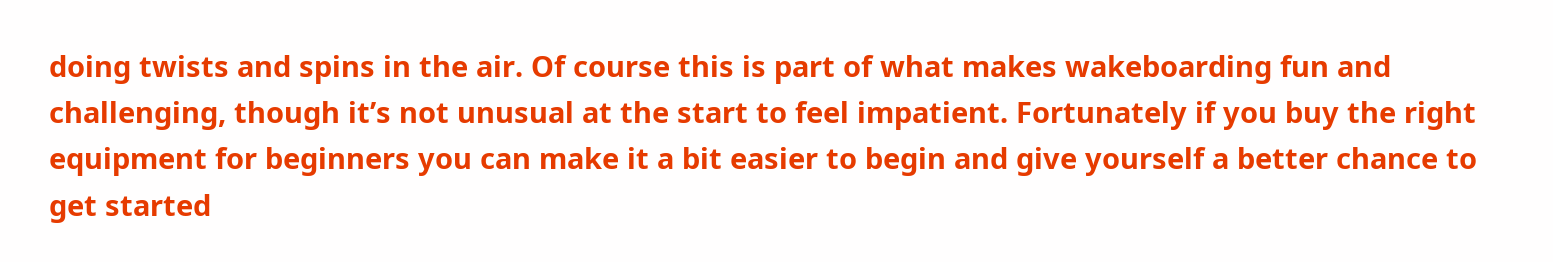doing twists and spins in the air. Of course this is part of what makes wakeboarding fun and challenging, though it’s not unusual at the start to feel impatient. Fortunately if you buy the right equipment for beginners you can make it a bit easier to begin and give yourself a better chance to get started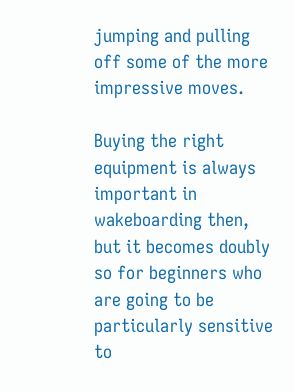jumping and pulling off some of the more impressive moves.

Buying the right equipment is always important in wakeboarding then, but it becomes doubly so for beginners who are going to be particularly sensitive to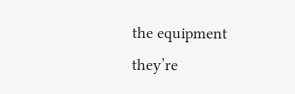the equipment they’re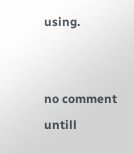using.


no comment untill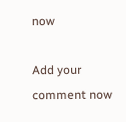now

Add your comment now